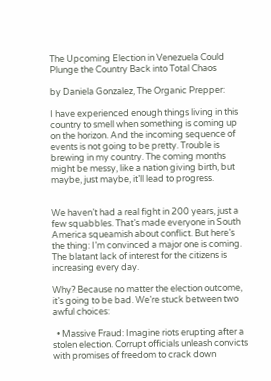The Upcoming Election in Venezuela Could Plunge the Country Back into Total Chaos

by Daniela Gonzalez, The Organic Prepper:

I have experienced enough things living in this country to smell when something is coming up on the horizon. And the incoming sequence of events is not going to be pretty. Trouble is brewing in my country. The coming months might be messy, like a nation giving birth, but maybe, just maybe, it’ll lead to progress.


We haven’t had a real fight in 200 years, just a few squabbles. That’s made everyone in South America squeamish about conflict. But here’s the thing: I’m convinced a major one is coming. The blatant lack of interest for the citizens is increasing every day.

Why? Because no matter the election outcome, it’s going to be bad. We’re stuck between two awful choices:

  • Massive Fraud: Imagine riots erupting after a stolen election. Corrupt officials unleash convicts with promises of freedom to crack down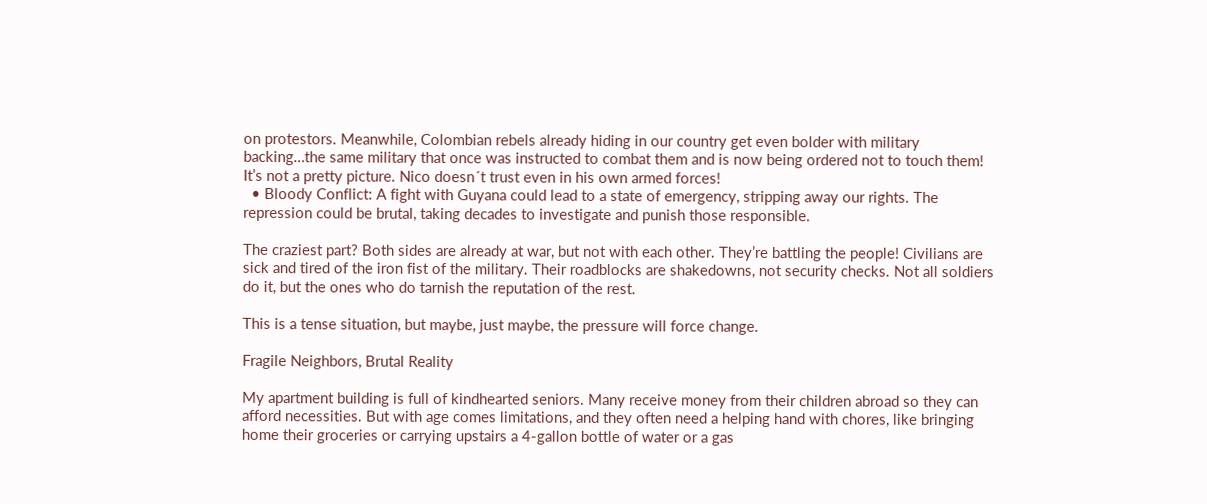on protestors. Meanwhile, Colombian rebels already hiding in our country get even bolder with military backing…the same military that once was instructed to combat them and is now being ordered not to touch them! It’s not a pretty picture. Nico doesn´t trust even in his own armed forces!
  • Bloody Conflict: A fight with Guyana could lead to a state of emergency, stripping away our rights. The repression could be brutal, taking decades to investigate and punish those responsible.

The craziest part? Both sides are already at war, but not with each other. They’re battling the people! Civilians are sick and tired of the iron fist of the military. Their roadblocks are shakedowns, not security checks. Not all soldiers do it, but the ones who do tarnish the reputation of the rest.

This is a tense situation, but maybe, just maybe, the pressure will force change.

Fragile Neighbors, Brutal Reality

My apartment building is full of kindhearted seniors. Many receive money from their children abroad so they can afford necessities. But with age comes limitations, and they often need a helping hand with chores, like bringing home their groceries or carrying upstairs a 4-gallon bottle of water or a gas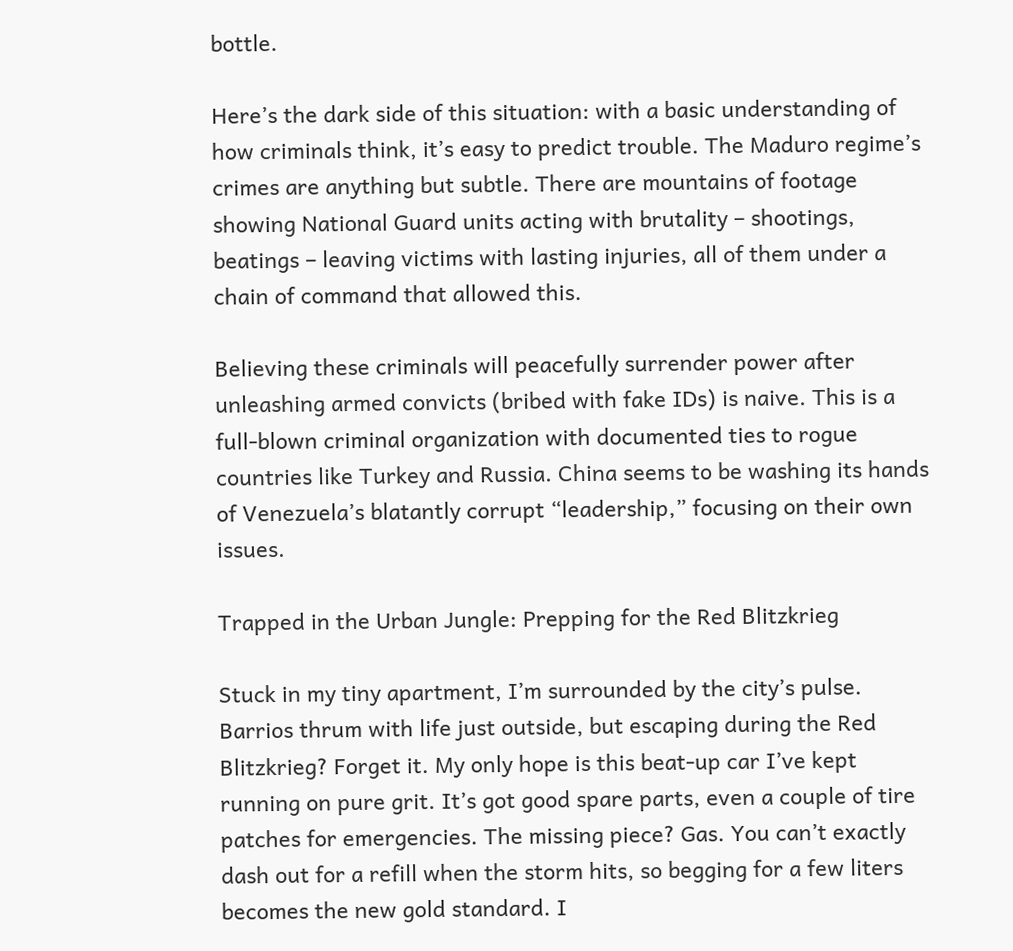bottle.

Here’s the dark side of this situation: with a basic understanding of how criminals think, it’s easy to predict trouble. The Maduro regime’s crimes are anything but subtle. There are mountains of footage showing National Guard units acting with brutality – shootings, beatings – leaving victims with lasting injuries, all of them under a chain of command that allowed this.

Believing these criminals will peacefully surrender power after unleashing armed convicts (bribed with fake IDs) is naive. This is a full-blown criminal organization with documented ties to rogue countries like Turkey and Russia. China seems to be washing its hands of Venezuela’s blatantly corrupt “leadership,” focusing on their own issues.

Trapped in the Urban Jungle: Prepping for the Red Blitzkrieg

Stuck in my tiny apartment, I’m surrounded by the city’s pulse. Barrios thrum with life just outside, but escaping during the Red Blitzkrieg? Forget it. My only hope is this beat-up car I’ve kept running on pure grit. It’s got good spare parts, even a couple of tire patches for emergencies. The missing piece? Gas. You can’t exactly dash out for a refill when the storm hits, so begging for a few liters becomes the new gold standard. I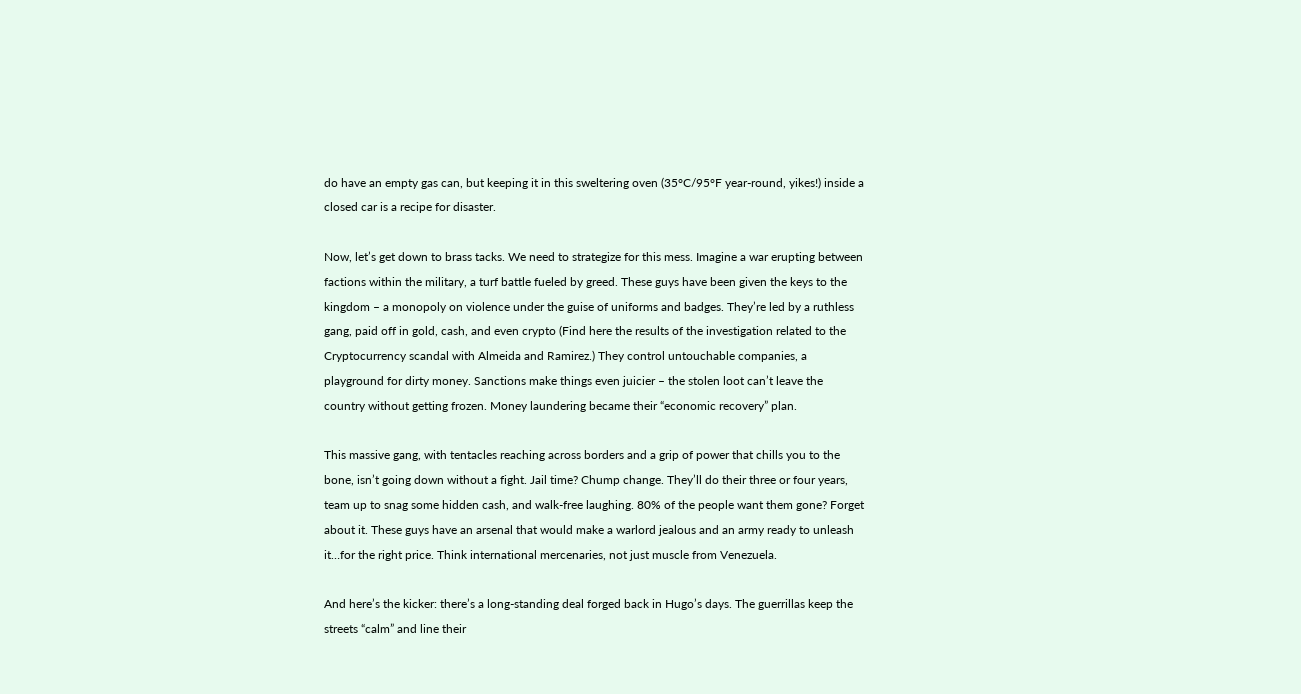do have an empty gas can, but keeping it in this sweltering oven (35°C/95°F year-round, yikes!) inside a closed car is a recipe for disaster.

Now, let’s get down to brass tacks. We need to strategize for this mess. Imagine a war erupting between factions within the military, a turf battle fueled by greed. These guys have been given the keys to the kingdom – a monopoly on violence under the guise of uniforms and badges. They’re led by a ruthless gang, paid off in gold, cash, and even crypto (Find here the results of the investigation related to the Cryptocurrency scandal with Almeida and Ramirez.) They control untouchable companies, a playground for dirty money. Sanctions make things even juicier – the stolen loot can’t leave the country without getting frozen. Money laundering became their “economic recovery” plan.

This massive gang, with tentacles reaching across borders and a grip of power that chills you to the bone, isn’t going down without a fight. Jail time? Chump change. They’ll do their three or four years, team up to snag some hidden cash, and walk-free laughing. 80% of the people want them gone? Forget about it. These guys have an arsenal that would make a warlord jealous and an army ready to unleash it…for the right price. Think international mercenaries, not just muscle from Venezuela.

And here’s the kicker: there’s a long-standing deal forged back in Hugo’s days. The guerrillas keep the streets “calm” and line their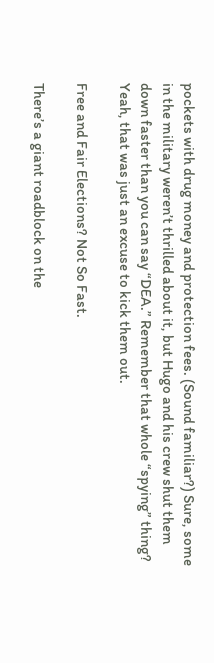pockets with drug money and protection fees. (Sound familiar?) Sure, some in the military weren’t thrilled about it, but Hugo and his crew shut them down faster than you can say “DEA.” Remember that whole “spying” thing? Yeah, that was just an excuse to kick them out.

Free and Fair Elections? Not So Fast.

There’s a giant roadblock on the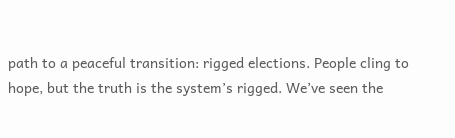path to a peaceful transition: rigged elections. People cling to hope, but the truth is the system’s rigged. We’ve seen the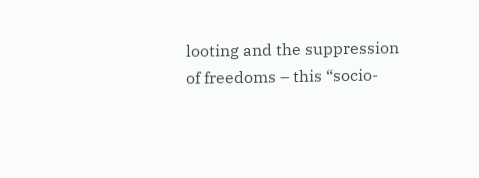looting and the suppression of freedoms – this “socio-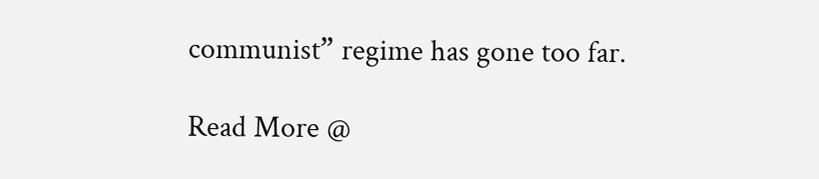communist” regime has gone too far.

Read More @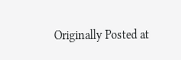Originally Posted at